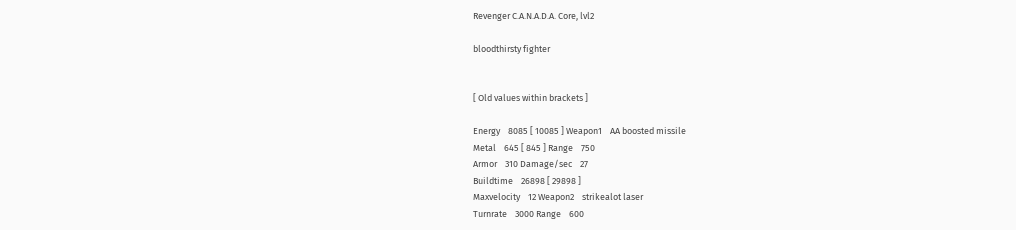Revenger C.A.N.A.D.A. Core, lvl2

bloodthirsty fighter


[ Old values within brackets ]

Energy    8085 [ 10085 ] Weapon1    AA boosted missile
Metal    645 [ 845 ] Range    750
Armor    310 Damage/sec    27
Buildtime    26898 [ 29898 ]
Maxvelocity    12 Weapon2    strikealot laser
Turnrate    3000 Range    600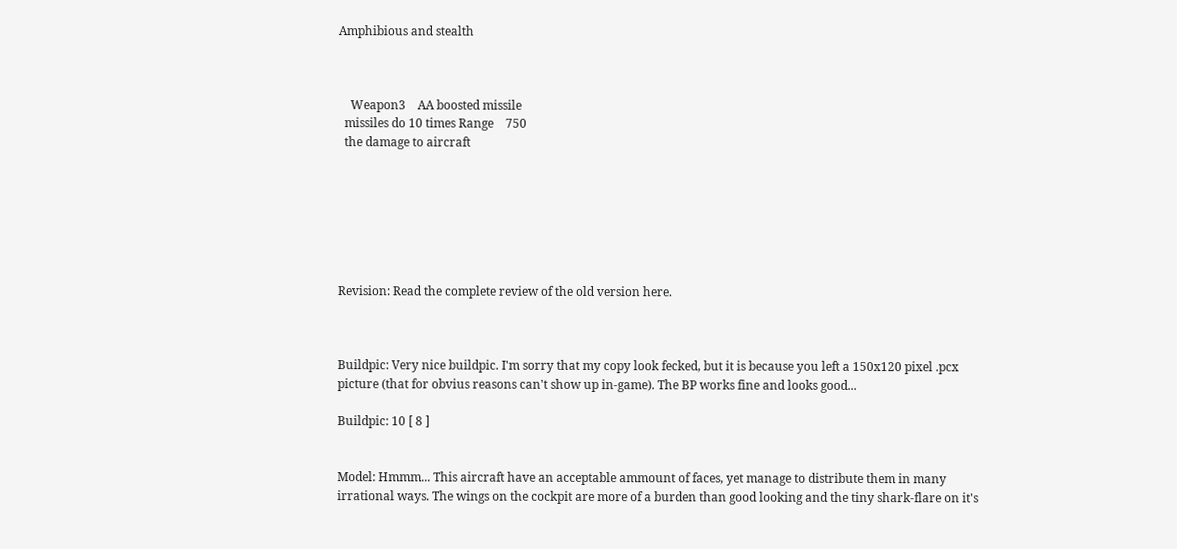Amphibious and stealth



    Weapon3    AA boosted missile
  missiles do 10 times Range    750
  the damage to aircraft







Revision: Read the complete review of the old version here.



Buildpic: Very nice buildpic. I'm sorry that my copy look fecked, but it is because you left a 150x120 pixel .pcx picture (that for obvius reasons can't show up in-game). The BP works fine and looks good...

Buildpic: 10 [ 8 ]


Model: Hmmm... This aircraft have an acceptable ammount of faces, yet manage to distribute them in many irrational ways. The wings on the cockpit are more of a burden than good looking and the tiny shark-flare on it's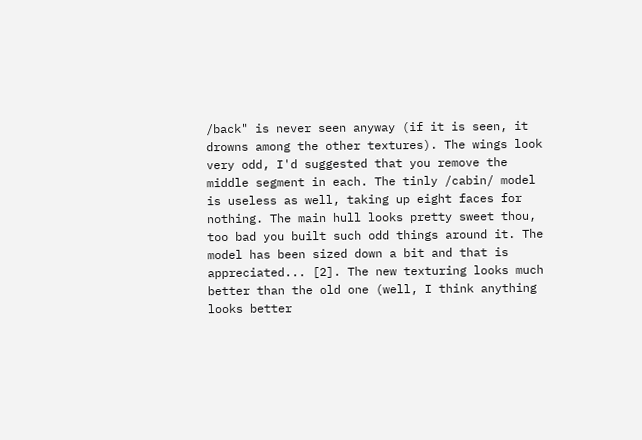/back" is never seen anyway (if it is seen, it drowns among the other textures). The wings look very odd, I'd suggested that you remove the middle segment in each. The tinly /cabin/ model is useless as well, taking up eight faces for nothing. The main hull looks pretty sweet thou, too bad you built such odd things around it. The model has been sized down a bit and that is appreciated... [2]. The new texturing looks much better than the old one (well, I think anything looks better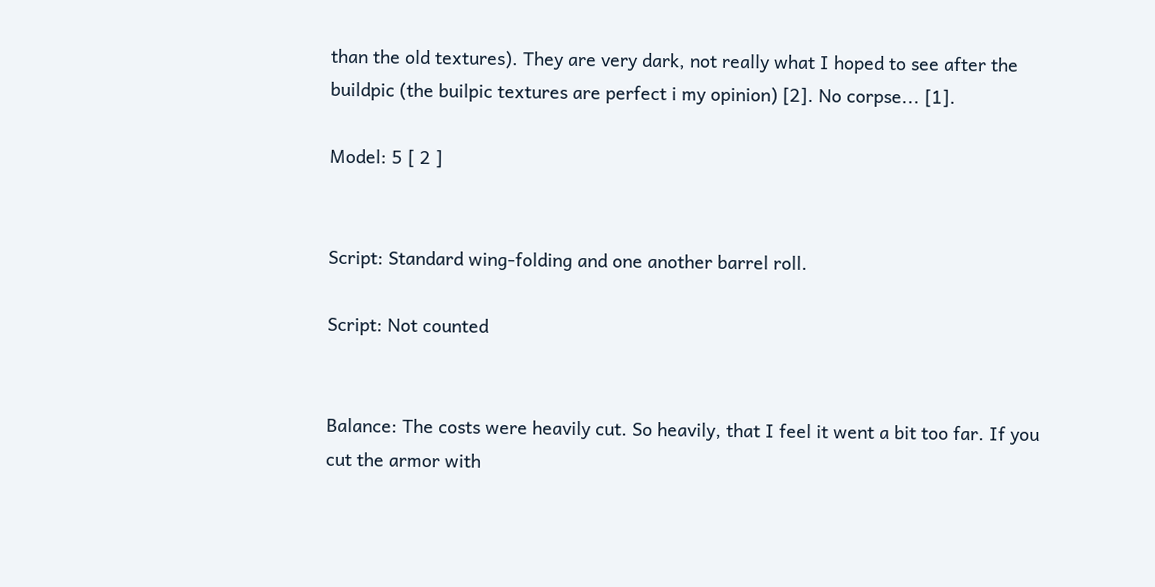than the old textures). They are very dark, not really what I hoped to see after the buildpic (the builpic textures are perfect i my opinion) [2]. No corpse... [1].

Model: 5 [ 2 ]


Script: Standard wing-folding and one another barrel roll.

Script: Not counted


Balance: The costs were heavily cut. So heavily, that I feel it went a bit too far. If you cut the armor with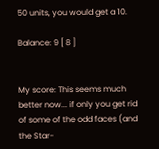50 units, you would get a 10.

Balance: 9 [ 8 ]


My score: This seems much better now... if only you get rid of some of the odd faces (and the Star-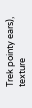Trek pointy ears), texture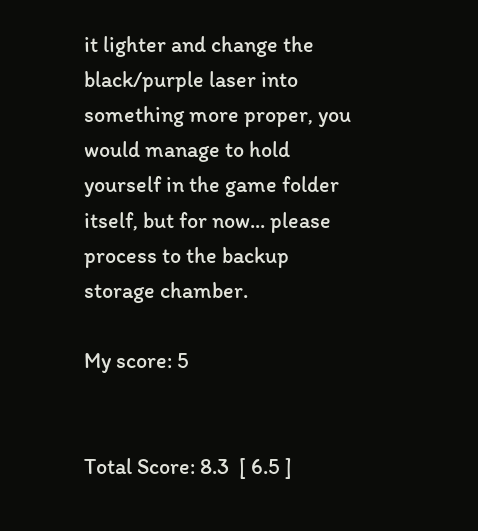it lighter and change the black/purple laser into something more proper, you would manage to hold yourself in the game folder itself, but for now... please process to the backup storage chamber.

My score: 5


Total Score: 8.3  [ 6.5 ]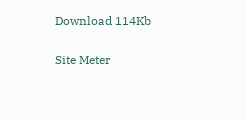Download 114Kb


Site Meter